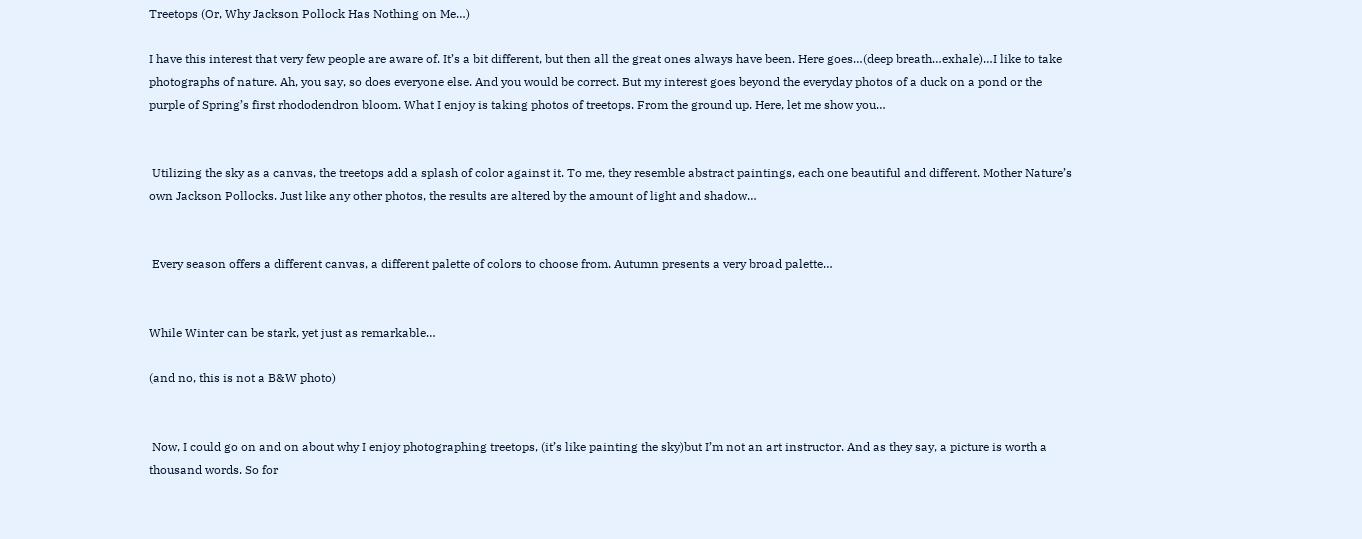Treetops (Or, Why Jackson Pollock Has Nothing on Me…)

I have this interest that very few people are aware of. It’s a bit different, but then all the great ones always have been. Here goes…(deep breath…exhale)…I like to take photographs of nature. Ah, you say, so does everyone else. And you would be correct. But my interest goes beyond the everyday photos of a duck on a pond or the purple of Spring’s first rhododendron bloom. What I enjoy is taking photos of treetops. From the ground up. Here, let me show you…


 Utilizing the sky as a canvas, the treetops add a splash of color against it. To me, they resemble abstract paintings, each one beautiful and different. Mother Nature’s own Jackson Pollocks. Just like any other photos, the results are altered by the amount of light and shadow…


 Every season offers a different canvas, a different palette of colors to choose from. Autumn presents a very broad palette…


While Winter can be stark, yet just as remarkable…

(and no, this is not a B&W photo)


 Now, I could go on and on about why I enjoy photographing treetops, (it’s like painting the sky)but I’m not an art instructor. And as they say, a picture is worth a thousand words. So for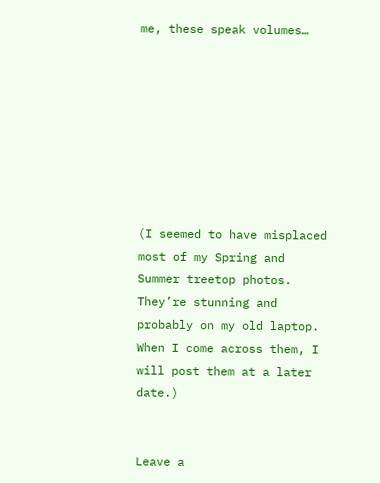me, these speak volumes…








(I seemed to have misplaced most of my Spring and Summer treetop photos. They’re stunning and probably on my old laptop. When I come across them, I will post them at a later date.)


Leave a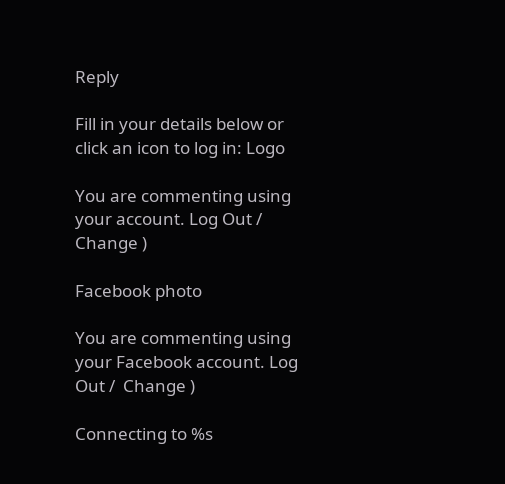Reply

Fill in your details below or click an icon to log in: Logo

You are commenting using your account. Log Out /  Change )

Facebook photo

You are commenting using your Facebook account. Log Out /  Change )

Connecting to %s